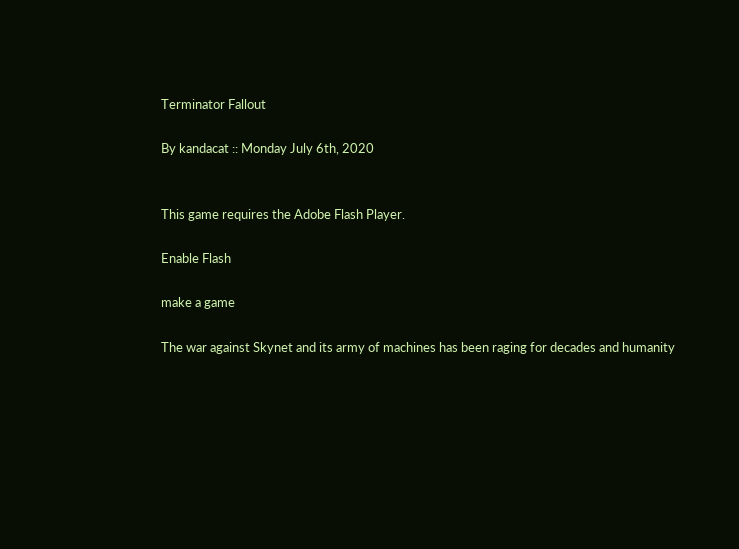Terminator Fallout

By kandacat :: Monday July 6th, 2020


This game requires the Adobe Flash Player.

Enable Flash

make a game

The war against Skynet and its army of machines has been raging for decades and humanity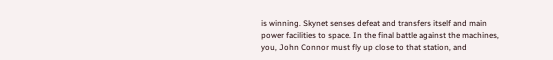is winning. Skynet senses defeat and transfers itself and main power facilities to space. In the final battle against the machines, you, John Connor must fly up close to that station, and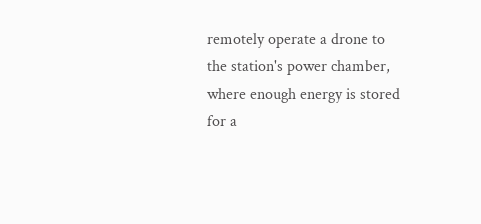remotely operate a drone to the station's power chamber, where enough energy is stored for a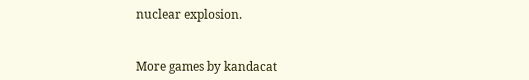nuclear explosion.


More games by kandacat